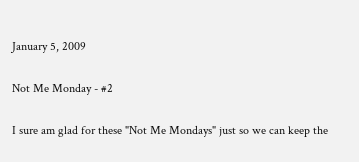January 5, 2009

Not Me Monday - #2

I sure am glad for these "Not Me Mondays" just so we can keep the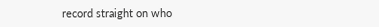record straight on who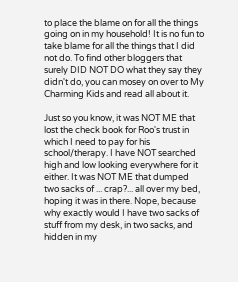to place the blame on for all the things going on in my household! It is no fun to take blame for all the things that I did not do. To find other bloggers that surely DID NOT DO what they say they didn't do, you can mosey on over to My Charming Kids and read all about it.

Just so you know, it was NOT ME that lost the check book for Roo's trust in which I need to pay for his school/therapy. I have NOT searched high and low looking everywhere for it either. It was NOT ME that dumped two sacks of ... crap?... all over my bed, hoping it was in there. Nope, because why exactly would I have two sacks of stuff from my desk, in two sacks, and hidden in my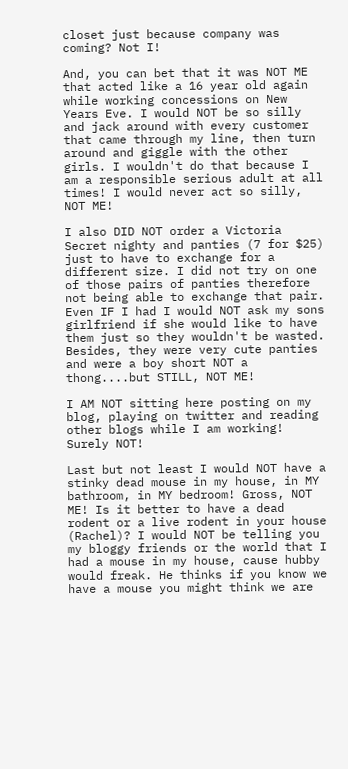closet just because company was coming? Not I!

And, you can bet that it was NOT ME that acted like a 16 year old again while working concessions on New Years Eve. I would NOT be so silly and jack around with every customer that came through my line, then turn around and giggle with the other girls. I wouldn't do that because I am a responsible serious adult at all times! I would never act so silly, NOT ME!

I also DID NOT order a Victoria Secret nighty and panties (7 for $25) just to have to exchange for a different size. I did not try on one of those pairs of panties therefore not being able to exchange that pair. Even IF I had I would NOT ask my sons girlfriend if she would like to have them just so they wouldn't be wasted. Besides, they were very cute panties and were a boy short NOT a thong....but STILL, NOT ME!

I AM NOT sitting here posting on my blog, playing on twitter and reading other blogs while I am working! Surely NOT!

Last but not least I would NOT have a stinky dead mouse in my house, in MY bathroom, in MY bedroom! Gross, NOT ME! Is it better to have a dead rodent or a live rodent in your house (Rachel)? I would NOT be telling you my bloggy friends or the world that I had a mouse in my house, cause hubby would freak. He thinks if you know we have a mouse you might think we are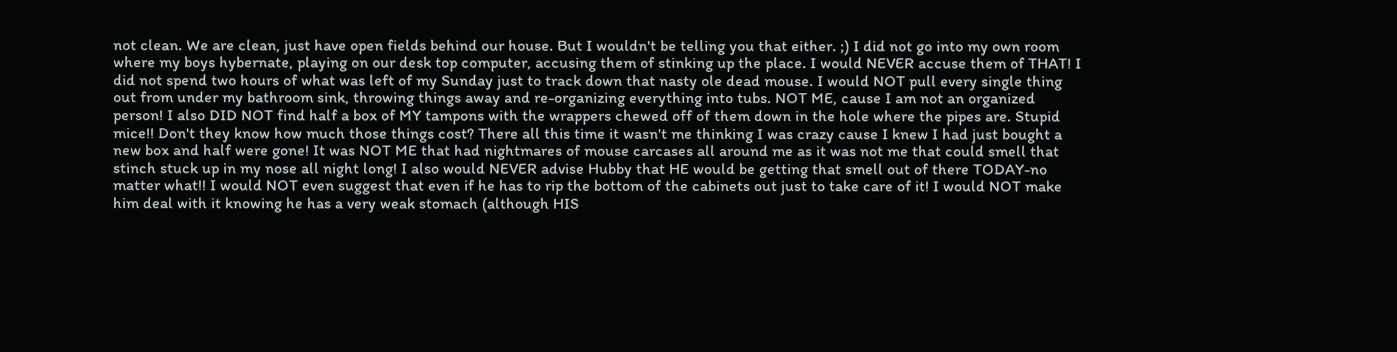not clean. We are clean, just have open fields behind our house. But I wouldn't be telling you that either. ;) I did not go into my own room where my boys hybernate, playing on our desk top computer, accusing them of stinking up the place. I would NEVER accuse them of THAT! I did not spend two hours of what was left of my Sunday just to track down that nasty ole dead mouse. I would NOT pull every single thing out from under my bathroom sink, throwing things away and re-organizing everything into tubs. NOT ME, cause I am not an organized person! I also DID NOT find half a box of MY tampons with the wrappers chewed off of them down in the hole where the pipes are. Stupid mice!! Don't they know how much those things cost? There all this time it wasn't me thinking I was crazy cause I knew I had just bought a new box and half were gone! It was NOT ME that had nightmares of mouse carcases all around me as it was not me that could smell that stinch stuck up in my nose all night long! I also would NEVER advise Hubby that HE would be getting that smell out of there TODAY-no matter what!! I would NOT even suggest that even if he has to rip the bottom of the cabinets out just to take care of it! I would NOT make him deal with it knowing he has a very weak stomach (although HIS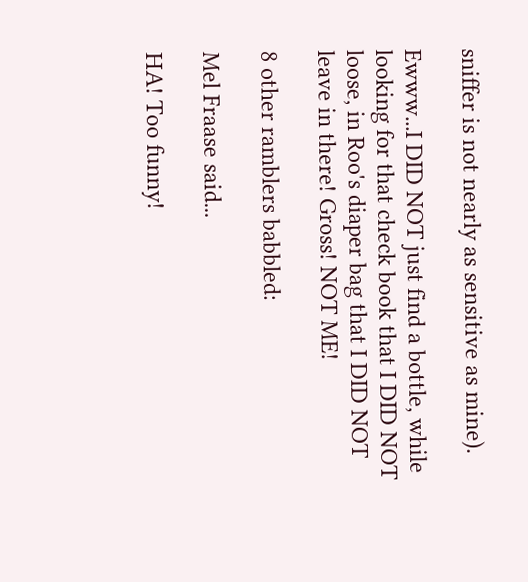sniffer is not nearly as sensitive as mine).

Ewww...I DID NOT just find a bottle, while looking for that check book that I DID NOT loose, in Roo's diaper bag that I DID NOT leave in there! Gross! NOT ME!

8 other ramblers babbled:

Mel Fraase said...

HA! Too funny!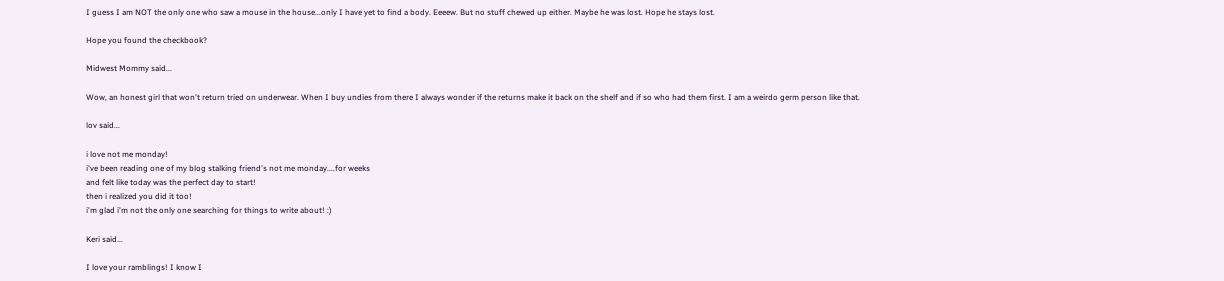I guess I am NOT the only one who saw a mouse in the house...only I have yet to find a body. Eeeew. But no stuff chewed up either. Maybe he was lost. Hope he stays lost.

Hope you found the checkbook?

Midwest Mommy said...

Wow, an honest girl that won't return tried on underwear. When I buy undies from there I always wonder if the returns make it back on the shelf and if so who had them first. I am a weirdo germ person like that.

lov said...

i love not me monday!
i've been reading one of my blog stalking friend's not me monday....for weeks
and felt like today was the perfect day to start!
then i realized you did it too!
i'm glad i'm not the only one searching for things to write about! :)

Keri said...

I love your ramblings! I know I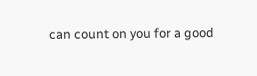can count on you for a good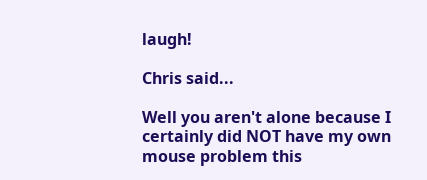laugh!

Chris said...

Well you aren't alone because I certainly did NOT have my own mouse problem this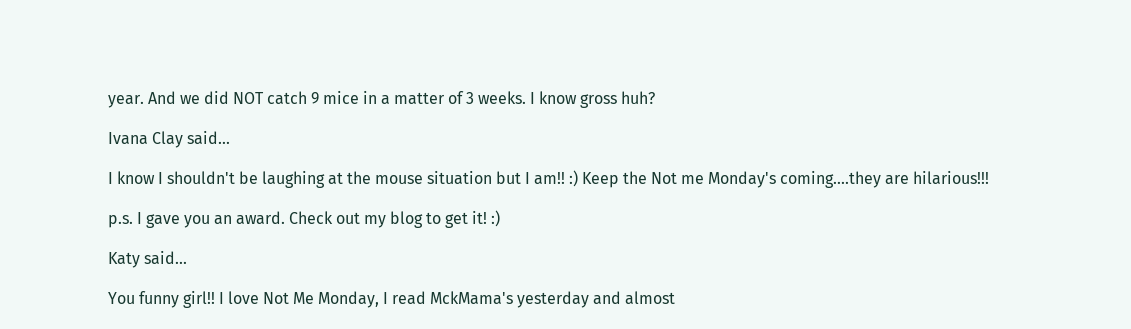year. And we did NOT catch 9 mice in a matter of 3 weeks. I know gross huh?

Ivana Clay said...

I know I shouldn't be laughing at the mouse situation but I am!! :) Keep the Not me Monday's coming....they are hilarious!!!

p.s. I gave you an award. Check out my blog to get it! :)

Katy said...

You funny girl!! I love Not Me Monday, I read MckMama's yesterday and almost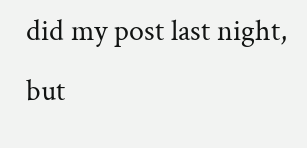did my post last night, but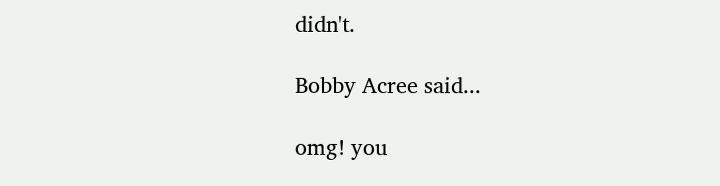didn't.

Bobby Acree said...

omg! you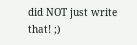did NOT just write that! ;)